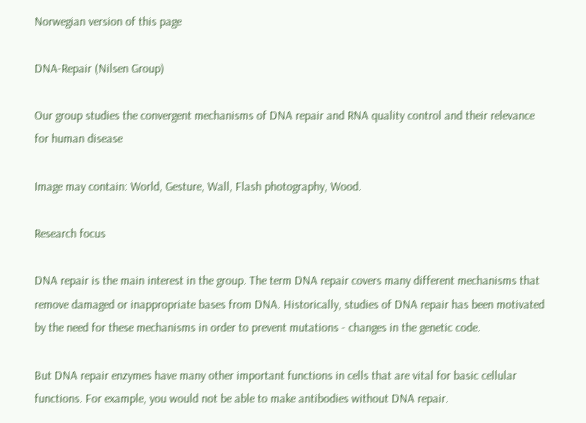Norwegian version of this page

DNA-Repair (Nilsen Group)

Our group studies the convergent mechanisms of DNA repair and RNA quality control and their relevance for human disease

Image may contain: World, Gesture, Wall, Flash photography, Wood.

Research focus

DNA repair is the main interest in the group. The term DNA repair covers many different mechanisms that remove damaged or inappropriate bases from DNA. Historically, studies of DNA repair has been motivated by the need for these mechanisms in order to prevent mutations - changes in the genetic code.

But DNA repair enzymes have many other important functions in cells that are vital for basic cellular functions. For example, you would not be able to make antibodies without DNA repair.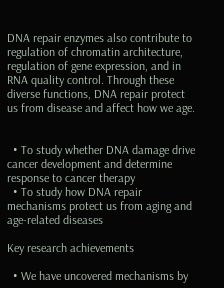DNA repair enzymes also contribute to regulation of chromatin architecture, regulation of gene expression, and in RNA quality control. Through these diverse functions, DNA repair protect us from disease and affect how we age.


  • To study whether DNA damage drive cancer development and determine response to cancer therapy
  • To study how DNA repair mechanisms protect us from aging and age-related diseases

Key research achievements

  • We have uncovered mechanisms by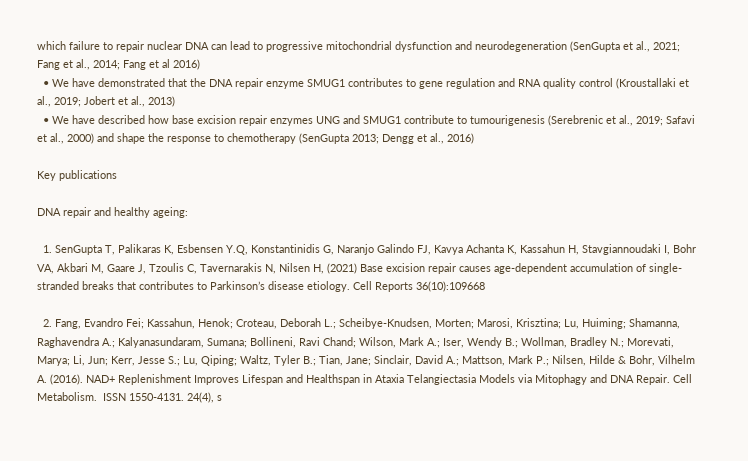which failure to repair nuclear DNA can lead to progressive mitochondrial dysfunction and neurodegeneration (SenGupta et al., 2021; Fang et al., 2014; Fang et al 2016)
  • We have demonstrated that the DNA repair enzyme SMUG1 contributes to gene regulation and RNA quality control (Kroustallaki et al., 2019; Jobert et al., 2013)
  • We have described how base excision repair enzymes UNG and SMUG1 contribute to tumourigenesis (Serebrenic et al., 2019; Safavi et al., 2000) and shape the response to chemotherapy (SenGupta 2013; Dengg et al., 2016)

Key publications

DNA repair and healthy ageing:

  1. SenGupta T, Palikaras K, Esbensen Y.Q, Konstantinidis G, Naranjo Galindo FJ, Kavya Achanta K, Kassahun H, Stavgiannoudaki I, Bohr VA, Akbari M, Gaare J, Tzoulis C, Tavernarakis N, Nilsen H, (2021) Base excision repair causes age-dependent accumulation of single-stranded breaks that contributes to Parkinson’s disease etiology. Cell Reports 36(10):109668

  2. Fang, Evandro Fei; Kassahun, Henok; Croteau, Deborah L.; Scheibye-Knudsen, Morten; Marosi, Krisztina; Lu, Huiming; Shamanna, Raghavendra A.; Kalyanasundaram, Sumana; Bollineni, Ravi Chand; Wilson, Mark A.; Iser, Wendy B.; Wollman, Bradley N.; Morevati, Marya; Li, Jun; Kerr, Jesse S.; Lu, Qiping; Waltz, Tyler B.; Tian, Jane; Sinclair, David A.; Mattson, Mark P.; Nilsen, Hilde & Bohr, Vilhelm A. (2016). NAD+ Replenishment Improves Lifespan and Healthspan in Ataxia Telangiectasia Models via Mitophagy and DNA Repair. Cell Metabolism.  ISSN 1550-4131. 24(4), s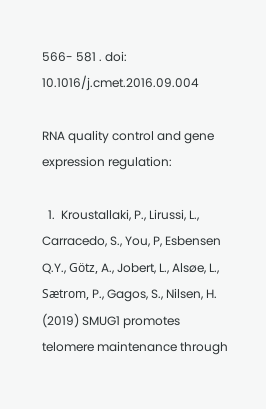566- 581 . doi: 10.1016/j.cmet.2016.09.004

RNA quality control and gene expression regulation:

  1.  Kroustallaki, P., Lirussi, L., Carracedo, S., You, P, Esbensen Q.Y., Götz, A., Jobert, L., Alsøe, L., Sætrom, P., Gagos, S., Nilsen, H. (2019) SMUG1 promotes telomere maintenance through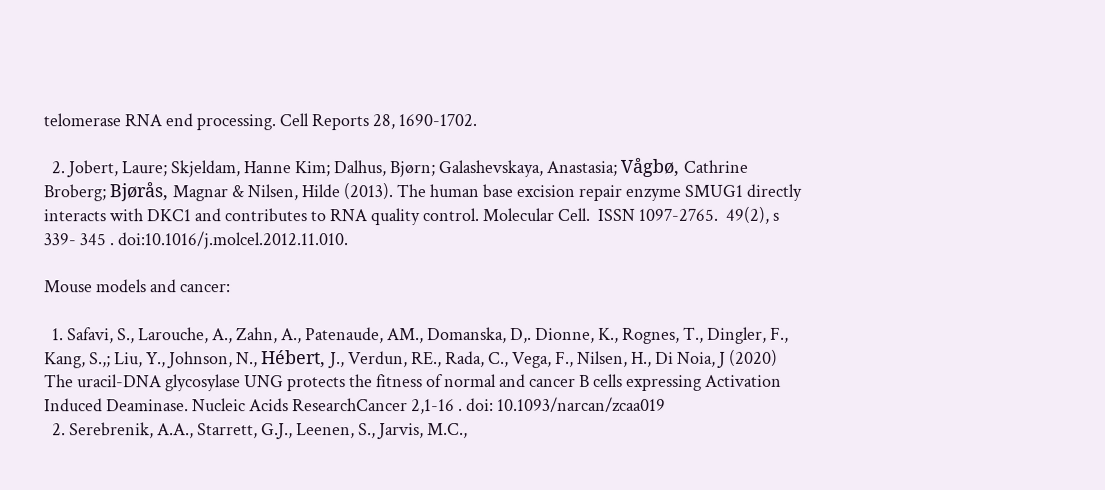telomerase RNA end processing. Cell Reports 28, 1690-1702.

  2. Jobert, Laure; Skjeldam, Hanne Kim; Dalhus, Bjørn; Galashevskaya, Anastasia; Vågbø, Cathrine Broberg; Bjørås, Magnar & Nilsen, Hilde (2013). The human base excision repair enzyme SMUG1 directly interacts with DKC1 and contributes to RNA quality control. Molecular Cell.  ISSN 1097-2765.  49(2), s 339- 345 . doi:10.1016/j.molcel.2012.11.010.

Mouse models and cancer:

  1. Safavi, S., Larouche, A., Zahn, A., Patenaude, AM., Domanska, D,. Dionne, K., Rognes, T., Dingler, F., Kang, S.,; Liu, Y., Johnson, N., Hébert, J., Verdun, RE., Rada, C., Vega, F., Nilsen, H., Di Noia, J (2020) The uracil-DNA glycosylase UNG protects the fitness of normal and cancer B cells expressing Activation Induced Deaminase. Nucleic Acids ResearchCancer 2,1-16 . doi: 10.1093/narcan/zcaa019
  2. Serebrenik, A.A., Starrett, G.J., Leenen, S., Jarvis, M.C.,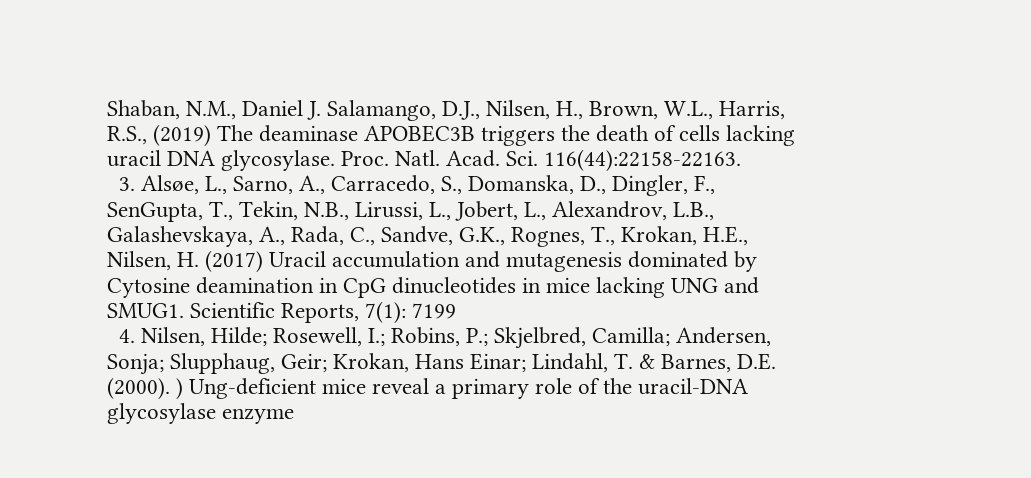Shaban, N.M., Daniel J. Salamango, D.J., Nilsen, H., Brown, W.L., Harris, R.S., (2019) The deaminase APOBEC3B triggers the death of cells lacking uracil DNA glycosylase. Proc. Natl. Acad. Sci. 116(44):22158-22163.
  3. Alsøe, L., Sarno, A., Carracedo, S., Domanska, D., Dingler, F., SenGupta, T., Tekin, N.B., Lirussi, L., Jobert, L., Alexandrov, L.B., Galashevskaya, A., Rada, C., Sandve, G.K., Rognes, T., Krokan, H.E., Nilsen, H. (2017) Uracil accumulation and mutagenesis dominated by Cytosine deamination in CpG dinucleotides in mice lacking UNG and SMUG1. Scientific Reports, 7(1): 7199
  4. Nilsen, Hilde; Rosewell, I.; Robins, P.; Skjelbred, Camilla; Andersen, Sonja; Slupphaug, Geir; Krokan, Hans Einar; Lindahl, T. & Barnes, D.E. (2000). ) Ung-deficient mice reveal a primary role of the uracil-DNA glycosylase enzyme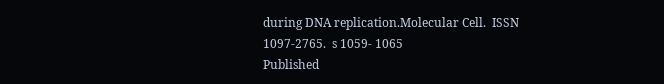during DNA replication.Molecular Cell.  ISSN 1097-2765.  s 1059- 1065
Published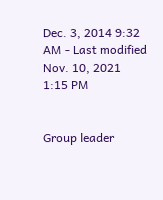Dec. 3, 2014 9:32 AM - Last modified Nov. 10, 2021 1:15 PM


Group leader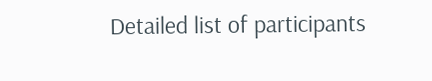Detailed list of participants